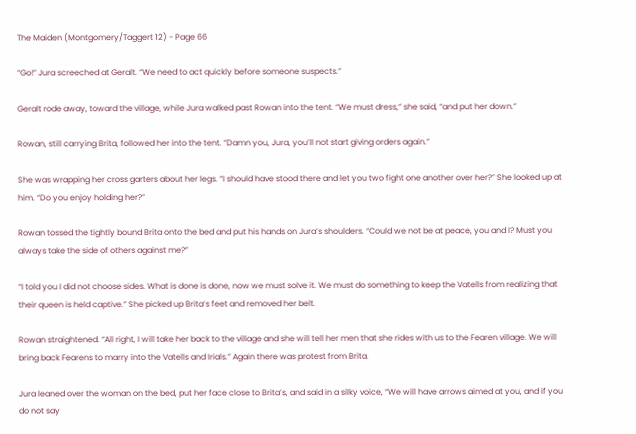The Maiden (Montgomery/Taggert 12) - Page 66

“Go!” Jura screeched at Geralt. “We need to act quickly before someone suspects.”

Geralt rode away, toward the village, while Jura walked past Rowan into the tent. “We must dress,” she said, “and put her down.”

Rowan, still carrying Brita, followed her into the tent. “Damn you, Jura, you’ll not start giving orders again.”

She was wrapping her cross garters about her legs. “I should have stood there and let you two fight one another over her?” She looked up at him. “Do you enjoy holding her?”

Rowan tossed the tightly bound Brita onto the bed and put his hands on Jura’s shoulders. “Could we not be at peace, you and I? Must you always take the side of others against me?”

“I told you I did not choose sides. What is done is done, now we must solve it. We must do something to keep the Vatells from realizing that their queen is held captive.” She picked up Brita’s feet and removed her belt.

Rowan straightened. “All right, I will take her back to the village and she will tell her men that she rides with us to the Fearen village. We will bring back Fearens to marry into the Vatells and Irials.” Again there was protest from Brita.

Jura leaned over the woman on the bed, put her face close to Brita’s, and said in a silky voice, “We will have arrows aimed at you, and if you do not say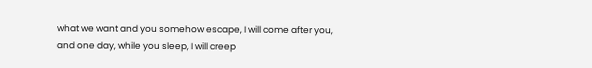what we want and you somehow escape, I will come after you, and one day, while you sleep, I will creep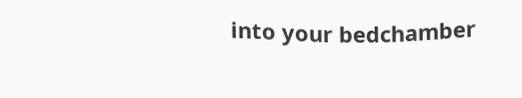into your bedchamber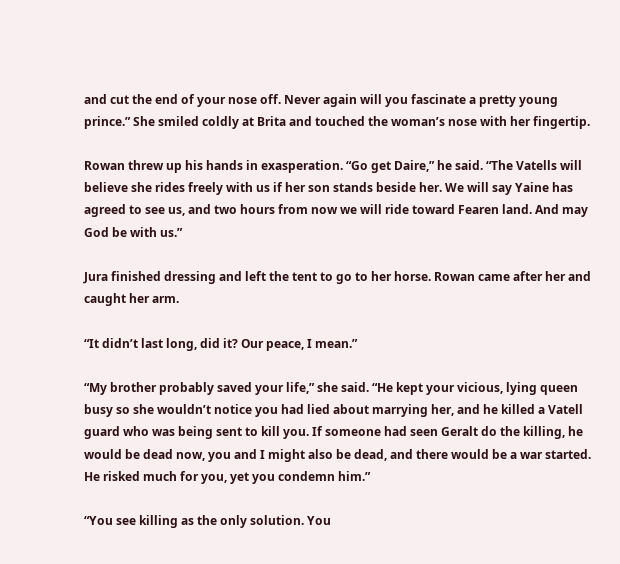and cut the end of your nose off. Never again will you fascinate a pretty young prince.” She smiled coldly at Brita and touched the woman’s nose with her fingertip.

Rowan threw up his hands in exasperation. “Go get Daire,” he said. “The Vatells will believe she rides freely with us if her son stands beside her. We will say Yaine has agreed to see us, and two hours from now we will ride toward Fearen land. And may God be with us.”

Jura finished dressing and left the tent to go to her horse. Rowan came after her and caught her arm.

“It didn’t last long, did it? Our peace, I mean.”

“My brother probably saved your life,” she said. “He kept your vicious, lying queen busy so she wouldn’t notice you had lied about marrying her, and he killed a Vatell guard who was being sent to kill you. If someone had seen Geralt do the killing, he would be dead now, you and I might also be dead, and there would be a war started. He risked much for you, yet you condemn him.”

“You see killing as the only solution. You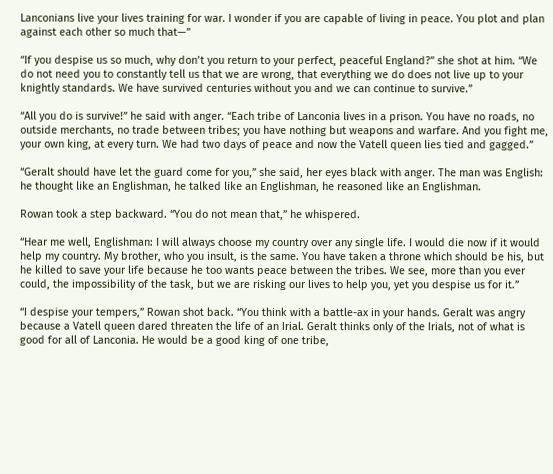Lanconians live your lives training for war. I wonder if you are capable of living in peace. You plot and plan against each other so much that—”

“If you despise us so much, why don’t you return to your perfect, peaceful England?” she shot at him. “We do not need you to constantly tell us that we are wrong, that everything we do does not live up to your knightly standards. We have survived centuries without you and we can continue to survive.”

“All you do is survive!” he said with anger. “Each tribe of Lanconia lives in a prison. You have no roads, no outside merchants, no trade between tribes; you have nothing but weapons and warfare. And you fight me, your own king, at every turn. We had two days of peace and now the Vatell queen lies tied and gagged.”

“Geralt should have let the guard come for you,” she said, her eyes black with anger. The man was English: he thought like an Englishman, he talked like an Englishman, he reasoned like an Englishman.

Rowan took a step backward. “You do not mean that,” he whispered.

“Hear me well, Englishman: I will always choose my country over any single life. I would die now if it would help my country. My brother, who you insult, is the same. You have taken a throne which should be his, but he killed to save your life because he too wants peace between the tribes. We see, more than you ever could, the impossibility of the task, but we are risking our lives to help you, yet you despise us for it.”

“I despise your tempers,” Rowan shot back. “You think with a battle-ax in your hands. Geralt was angry because a Vatell queen dared threaten the life of an Irial. Geralt thinks only of the Irials, not of what is good for all of Lanconia. He would be a good king of one tribe,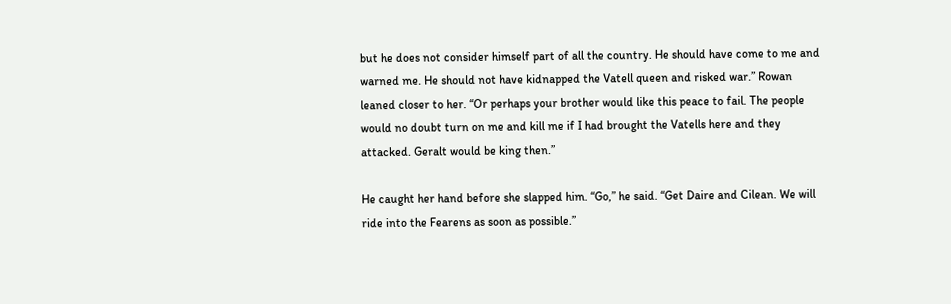but he does not consider himself part of all the country. He should have come to me and warned me. He should not have kidnapped the Vatell queen and risked war.” Rowan leaned closer to her. “Or perhaps your brother would like this peace to fail. The people would no doubt turn on me and kill me if I had brought the Vatells here and they attacked. Geralt would be king then.”

He caught her hand before she slapped him. “Go,” he said. “Get Daire and Cilean. We will ride into the Fearens as soon as possible.”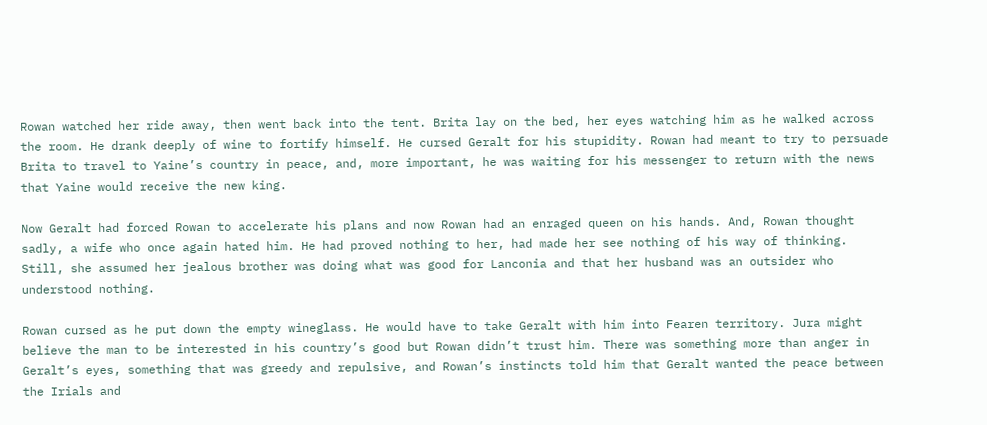Rowan watched her ride away, then went back into the tent. Brita lay on the bed, her eyes watching him as he walked across the room. He drank deeply of wine to fortify himself. He cursed Geralt for his stupidity. Rowan had meant to try to persuade Brita to travel to Yaine’s country in peace, and, more important, he was waiting for his messenger to return with the news that Yaine would receive the new king.

Now Geralt had forced Rowan to accelerate his plans and now Rowan had an enraged queen on his hands. And, Rowan thought sadly, a wife who once again hated him. He had proved nothing to her, had made her see nothing of his way of thinking. Still, she assumed her jealous brother was doing what was good for Lanconia and that her husband was an outsider who understood nothing.

Rowan cursed as he put down the empty wineglass. He would have to take Geralt with him into Fearen territory. Jura might believe the man to be interested in his country’s good but Rowan didn’t trust him. There was something more than anger in Geralt’s eyes, something that was greedy and repulsive, and Rowan’s instincts told him that Geralt wanted the peace between the Irials and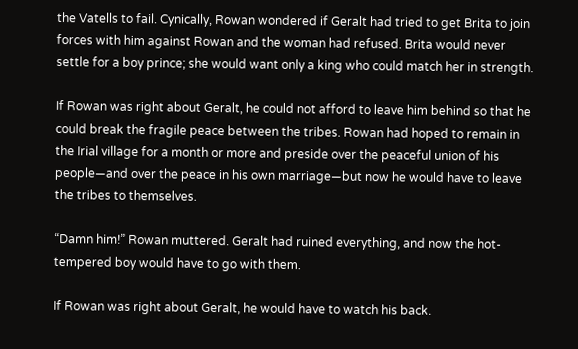the Vatells to fail. Cynically, Rowan wondered if Geralt had tried to get Brita to join forces with him against Rowan and the woman had refused. Brita would never settle for a boy prince; she would want only a king who could match her in strength.

If Rowan was right about Geralt, he could not afford to leave him behind so that he could break the fragile peace between the tribes. Rowan had hoped to remain in the Irial village for a month or more and preside over the peaceful union of his people—and over the peace in his own marriage—but now he would have to leave the tribes to themselves.

“Damn him!” Rowan muttered. Geralt had ruined everything, and now the hot-tempered boy would have to go with them.

If Rowan was right about Geralt, he would have to watch his back.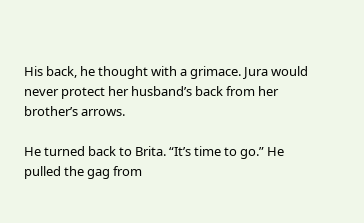His back, he thought with a grimace. Jura would never protect her husband’s back from her brother’s arrows.

He turned back to Brita. “It’s time to go.” He pulled the gag from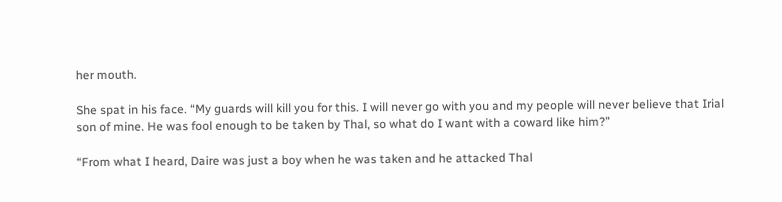her mouth.

She spat in his face. “My guards will kill you for this. I will never go with you and my people will never believe that Irial son of mine. He was fool enough to be taken by Thal, so what do I want with a coward like him?”

“From what I heard, Daire was just a boy when he was taken and he attacked Thal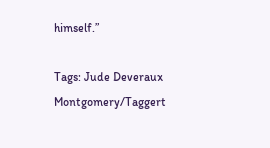himself.”

Tags: Jude Deveraux Montgomery/Taggert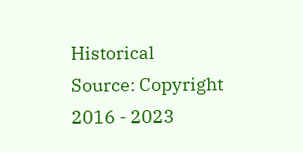Historical
Source: Copyright 2016 - 2023